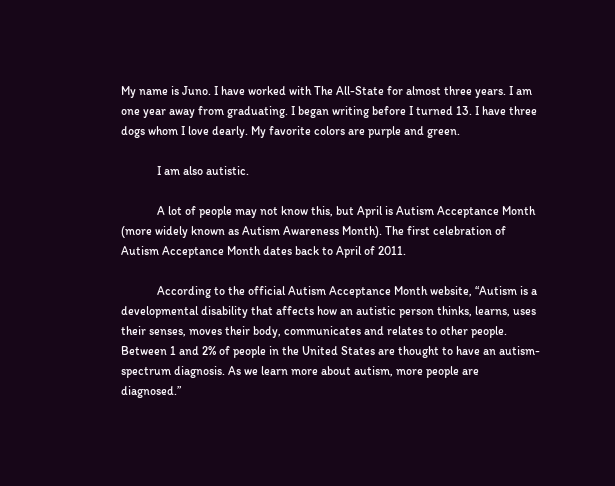My name is Juno. I have worked with The All-State for almost three years. I am one year away from graduating. I began writing before I turned 13. I have three dogs whom I love dearly. My favorite colors are purple and green.

            I am also autistic.

            A lot of people may not know this, but April is Autism Acceptance Month (more widely known as Autism Awareness Month). The first celebration of Autism Acceptance Month dates back to April of 2011.

            According to the official Autism Acceptance Month website, “Autism is a developmental disability that affects how an autistic person thinks, learns, uses their senses, moves their body, communicates and relates to other people. Between 1 and 2% of people in the United States are thought to have an autism-spectrum diagnosis. As we learn more about autism, more people are diagnosed.”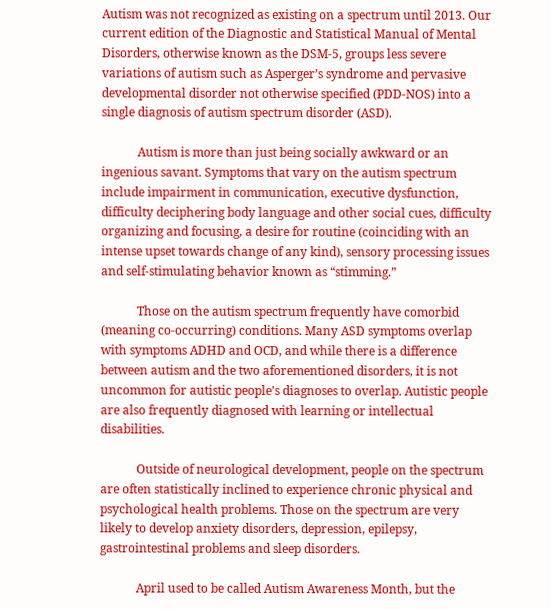Autism was not recognized as existing on a spectrum until 2013. Our current edition of the Diagnostic and Statistical Manual of Mental Disorders, otherwise known as the DSM-5, groups less severe variations of autism such as Asperger’s syndrome and pervasive developmental disorder not otherwise specified (PDD-NOS) into a single diagnosis of autism spectrum disorder (ASD).

            Autism is more than just being socially awkward or an ingenious savant. Symptoms that vary on the autism spectrum include impairment in communication, executive dysfunction, difficulty deciphering body language and other social cues, difficulty organizing and focusing, a desire for routine (coinciding with an intense upset towards change of any kind), sensory processing issues and self-stimulating behavior known as “stimming.”

            Those on the autism spectrum frequently have comorbid (meaning co-occurring) conditions. Many ASD symptoms overlap with symptoms ADHD and OCD, and while there is a difference between autism and the two aforementioned disorders, it is not uncommon for autistic people’s diagnoses to overlap. Autistic people are also frequently diagnosed with learning or intellectual disabilities.

            Outside of neurological development, people on the spectrum are often statistically inclined to experience chronic physical and psychological health problems. Those on the spectrum are very likely to develop anxiety disorders, depression, epilepsy, gastrointestinal problems and sleep disorders.

            April used to be called Autism Awareness Month, but the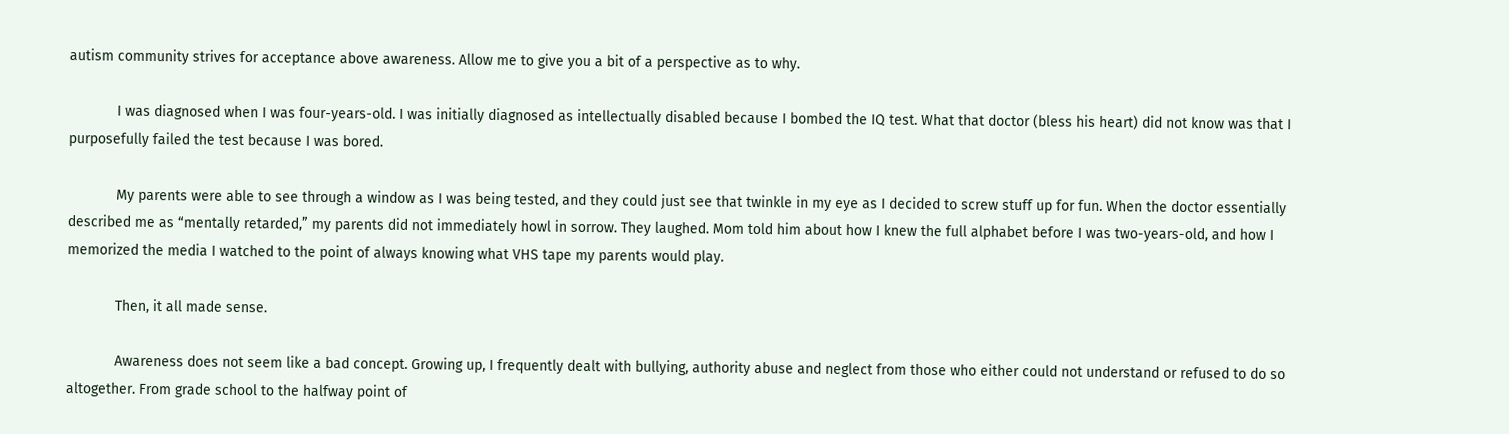autism community strives for acceptance above awareness. Allow me to give you a bit of a perspective as to why.

            I was diagnosed when I was four-years-old. I was initially diagnosed as intellectually disabled because I bombed the IQ test. What that doctor (bless his heart) did not know was that I purposefully failed the test because I was bored.

            My parents were able to see through a window as I was being tested, and they could just see that twinkle in my eye as I decided to screw stuff up for fun. When the doctor essentially described me as “mentally retarded,” my parents did not immediately howl in sorrow. They laughed. Mom told him about how I knew the full alphabet before I was two-years-old, and how I memorized the media I watched to the point of always knowing what VHS tape my parents would play.

            Then, it all made sense.

            Awareness does not seem like a bad concept. Growing up, I frequently dealt with bullying, authority abuse and neglect from those who either could not understand or refused to do so altogether. From grade school to the halfway point of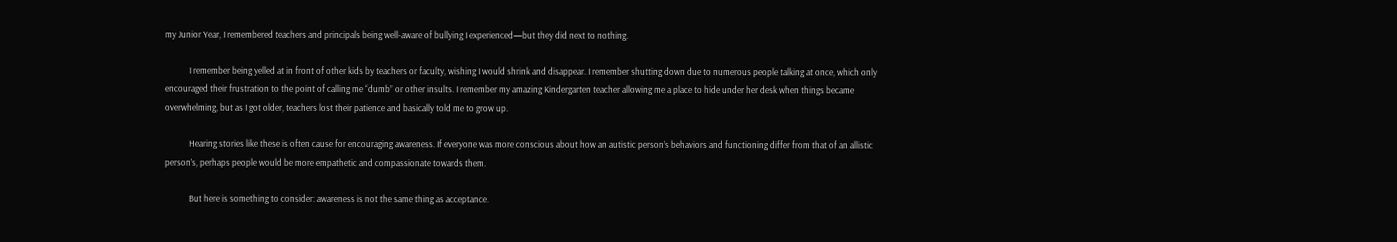my Junior Year, I remembered teachers and principals being well-aware of bullying I experienced—but they did next to nothing.

            I remember being yelled at in front of other kids by teachers or faculty, wishing I would shrink and disappear. I remember shutting down due to numerous people talking at once, which only encouraged their frustration to the point of calling me “dumb” or other insults. I remember my amazing Kindergarten teacher allowing me a place to hide under her desk when things became overwhelming, but as I got older, teachers lost their patience and basically told me to grow up.

            Hearing stories like these is often cause for encouraging awareness. If everyone was more conscious about how an autistic person’s behaviors and functioning differ from that of an allistic person’s, perhaps people would be more empathetic and compassionate towards them.

            But here is something to consider: awareness is not the same thing as acceptance.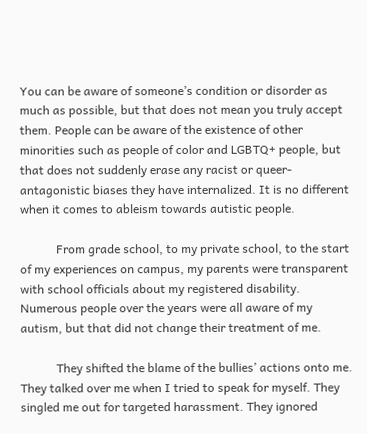You can be aware of someone’s condition or disorder as much as possible, but that does not mean you truly accept them. People can be aware of the existence of other minorities such as people of color and LGBTQ+ people, but that does not suddenly erase any racist or queer-antagonistic biases they have internalized. It is no different when it comes to ableism towards autistic people.

            From grade school, to my private school, to the start of my experiences on campus, my parents were transparent with school officials about my registered disability. Numerous people over the years were all aware of my autism, but that did not change their treatment of me.

            They shifted the blame of the bullies’ actions onto me. They talked over me when I tried to speak for myself. They singled me out for targeted harassment. They ignored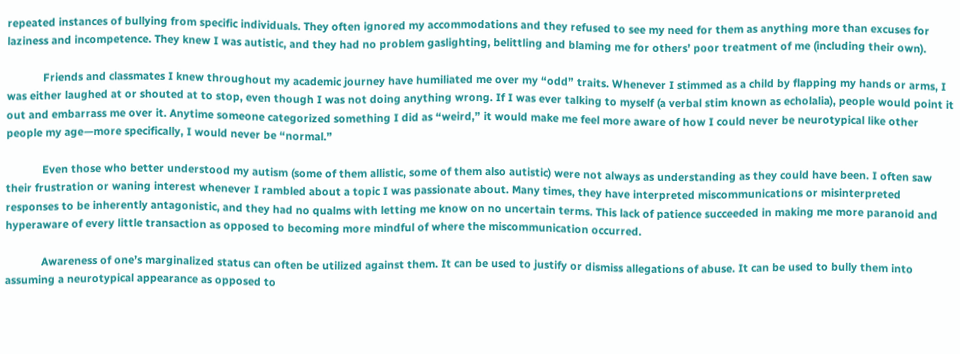repeated instances of bullying from specific individuals. They often ignored my accommodations and they refused to see my need for them as anything more than excuses for laziness and incompetence. They knew I was autistic, and they had no problem gaslighting, belittling and blaming me for others’ poor treatment of me (including their own).

            Friends and classmates I knew throughout my academic journey have humiliated me over my “odd” traits. Whenever I stimmed as a child by flapping my hands or arms, I was either laughed at or shouted at to stop, even though I was not doing anything wrong. If I was ever talking to myself (a verbal stim known as echolalia), people would point it out and embarrass me over it. Anytime someone categorized something I did as “weird,” it would make me feel more aware of how I could never be neurotypical like other people my age—more specifically, I would never be “normal.”

            Even those who better understood my autism (some of them allistic, some of them also autistic) were not always as understanding as they could have been. I often saw their frustration or waning interest whenever I rambled about a topic I was passionate about. Many times, they have interpreted miscommunications or misinterpreted responses to be inherently antagonistic, and they had no qualms with letting me know on no uncertain terms. This lack of patience succeeded in making me more paranoid and hyperaware of every little transaction as opposed to becoming more mindful of where the miscommunication occurred.

            Awareness of one’s marginalized status can often be utilized against them. It can be used to justify or dismiss allegations of abuse. It can be used to bully them into assuming a neurotypical appearance as opposed to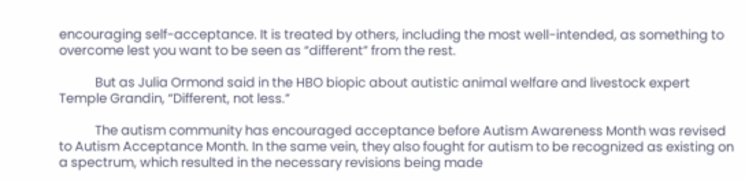encouraging self-acceptance. It is treated by others, including the most well-intended, as something to overcome lest you want to be seen as “different” from the rest.

            But as Julia Ormond said in the HBO biopic about autistic animal welfare and livestock expert Temple Grandin, “Different, not less.”

            The autism community has encouraged acceptance before Autism Awareness Month was revised to Autism Acceptance Month. In the same vein, they also fought for autism to be recognized as existing on a spectrum, which resulted in the necessary revisions being made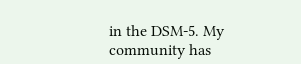in the DSM-5. My community has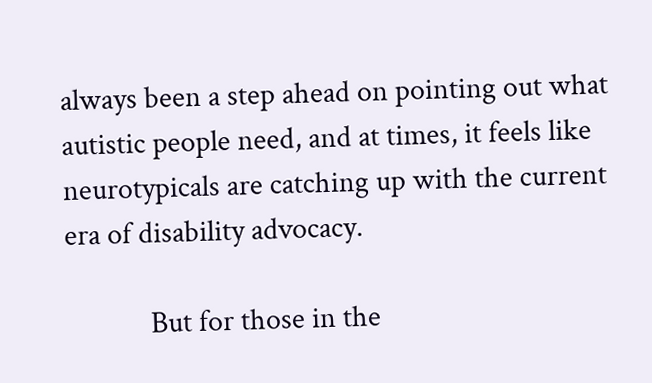always been a step ahead on pointing out what autistic people need, and at times, it feels like neurotypicals are catching up with the current era of disability advocacy.

            But for those in the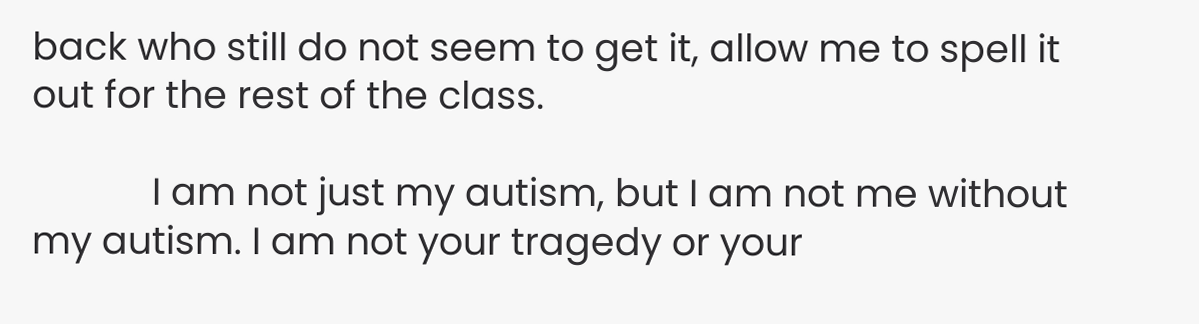back who still do not seem to get it, allow me to spell it out for the rest of the class.

            I am not just my autism, but I am not me without my autism. I am not your tragedy or your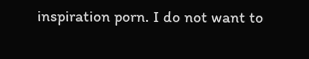inspiration porn. I do not want to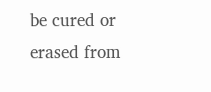be cured or erased from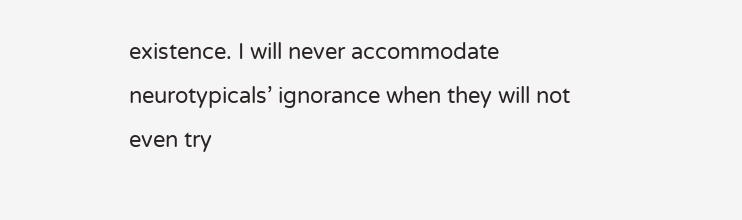existence. I will never accommodate neurotypicals’ ignorance when they will not even try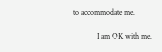to accommodate me.

            I am OK with me.